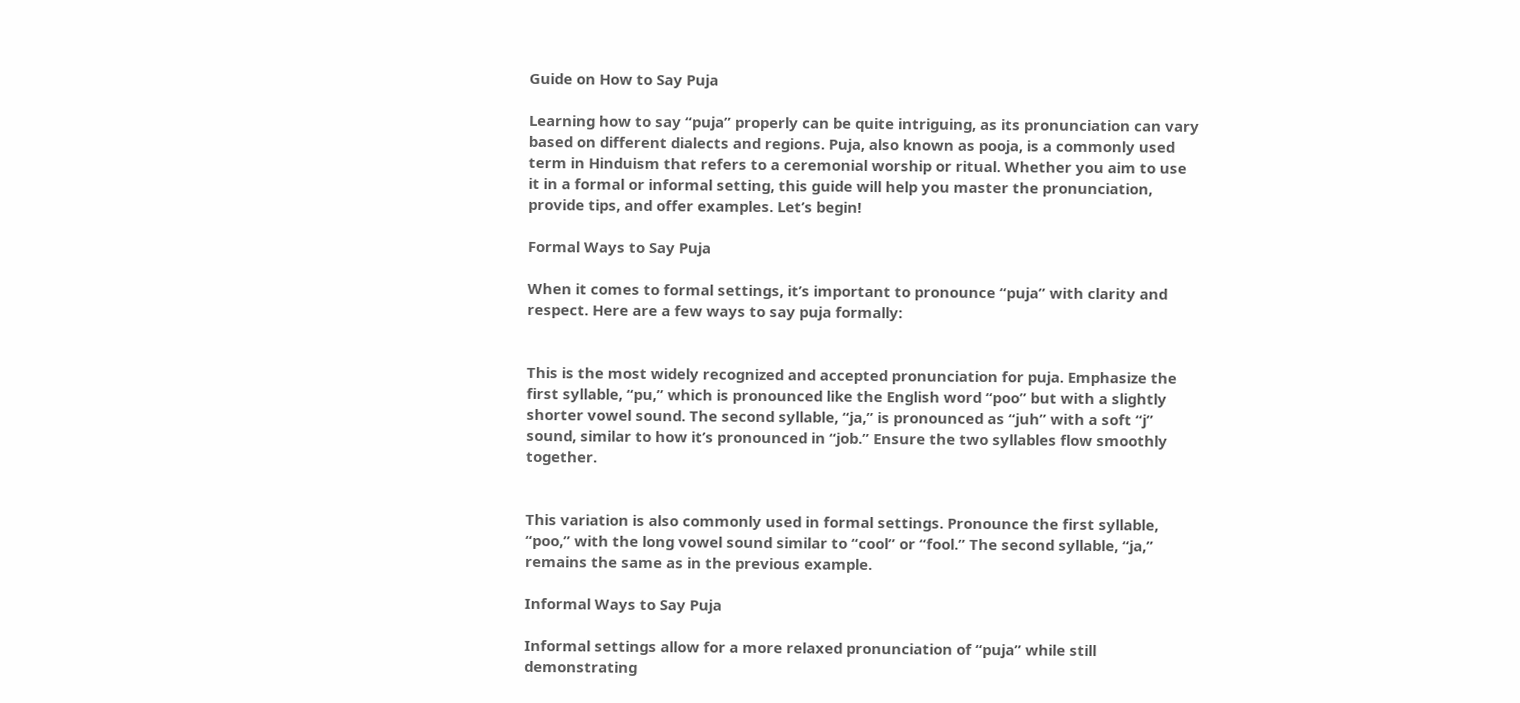Guide on How to Say Puja

Learning how to say “puja” properly can be quite intriguing, as its pronunciation can vary based on different dialects and regions. Puja, also known as pooja, is a commonly used term in Hinduism that refers to a ceremonial worship or ritual. Whether you aim to use it in a formal or informal setting, this guide will help you master the pronunciation, provide tips, and offer examples. Let’s begin!

Formal Ways to Say Puja

When it comes to formal settings, it’s important to pronounce “puja” with clarity and respect. Here are a few ways to say puja formally:


This is the most widely recognized and accepted pronunciation for puja. Emphasize the first syllable, “pu,” which is pronounced like the English word “poo” but with a slightly shorter vowel sound. The second syllable, “ja,” is pronounced as “juh” with a soft “j” sound, similar to how it’s pronounced in “job.” Ensure the two syllables flow smoothly together.


This variation is also commonly used in formal settings. Pronounce the first syllable, “poo,” with the long vowel sound similar to “cool” or “fool.” The second syllable, “ja,” remains the same as in the previous example.

Informal Ways to Say Puja

Informal settings allow for a more relaxed pronunciation of “puja” while still demonstrating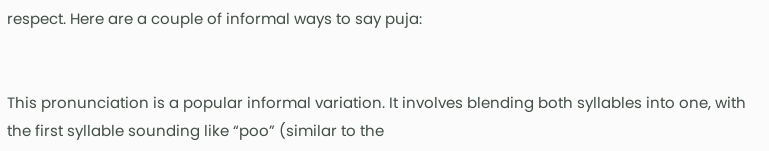respect. Here are a couple of informal ways to say puja:


This pronunciation is a popular informal variation. It involves blending both syllables into one, with the first syllable sounding like “poo” (similar to the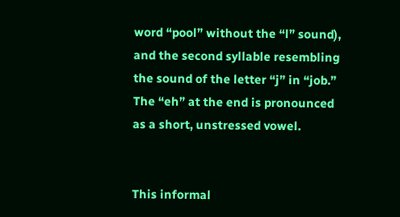word “pool” without the “l” sound), and the second syllable resembling the sound of the letter “j” in “job.” The “eh” at the end is pronounced as a short, unstressed vowel.


This informal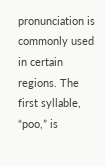pronunciation is commonly used in certain regions. The first syllable, “poo,” is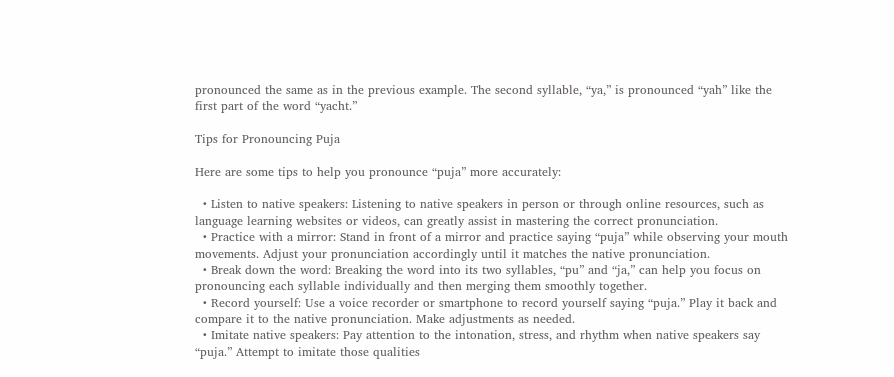pronounced the same as in the previous example. The second syllable, “ya,” is pronounced “yah” like the first part of the word “yacht.”

Tips for Pronouncing Puja

Here are some tips to help you pronounce “puja” more accurately:

  • Listen to native speakers: Listening to native speakers in person or through online resources, such as language learning websites or videos, can greatly assist in mastering the correct pronunciation.
  • Practice with a mirror: Stand in front of a mirror and practice saying “puja” while observing your mouth movements. Adjust your pronunciation accordingly until it matches the native pronunciation.
  • Break down the word: Breaking the word into its two syllables, “pu” and “ja,” can help you focus on pronouncing each syllable individually and then merging them smoothly together.
  • Record yourself: Use a voice recorder or smartphone to record yourself saying “puja.” Play it back and compare it to the native pronunciation. Make adjustments as needed.
  • Imitate native speakers: Pay attention to the intonation, stress, and rhythm when native speakers say “puja.” Attempt to imitate those qualities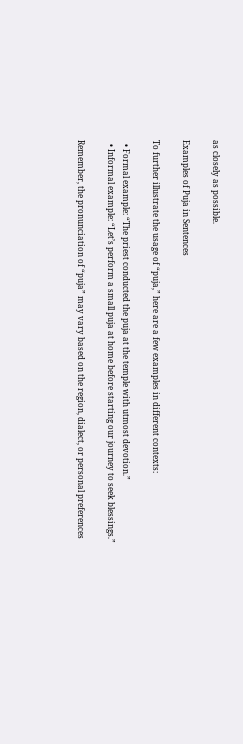as closely as possible.

Examples of Puja in Sentences

To further illustrate the usage of “puja,” here are a few examples in different contexts:

  • Formal example: “The priest conducted the puja at the temple with utmost devotion.”
  • Informal example: “Let’s perform a small puja at home before starting our journey to seek blessings.”

Remember, the pronunciation of “puja” may vary based on the region, dialect, or personal preferences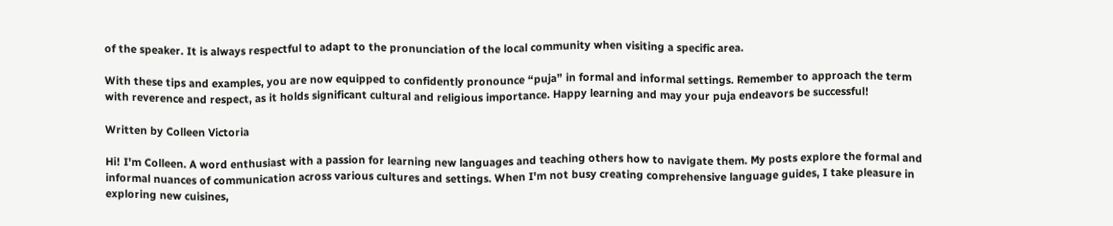of the speaker. It is always respectful to adapt to the pronunciation of the local community when visiting a specific area.

With these tips and examples, you are now equipped to confidently pronounce “puja” in formal and informal settings. Remember to approach the term with reverence and respect, as it holds significant cultural and religious importance. Happy learning and may your puja endeavors be successful!

Written by Colleen Victoria

Hi! I'm Colleen. A word enthusiast with a passion for learning new languages and teaching others how to navigate them. My posts explore the formal and informal nuances of communication across various cultures and settings. When I'm not busy creating comprehensive language guides, I take pleasure in exploring new cuisines,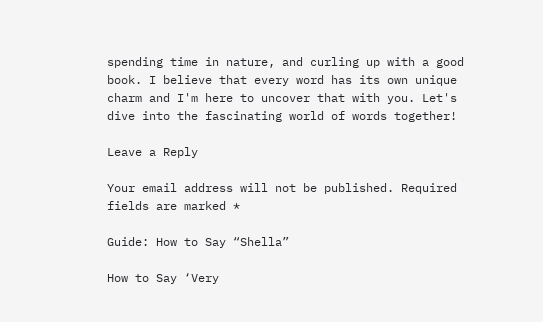spending time in nature, and curling up with a good book. I believe that every word has its own unique charm and I'm here to uncover that with you. Let's dive into the fascinating world of words together!

Leave a Reply

Your email address will not be published. Required fields are marked *

Guide: How to Say “Shella”

How to Say ‘Very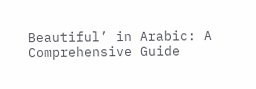Beautiful’ in Arabic: A Comprehensive Guide